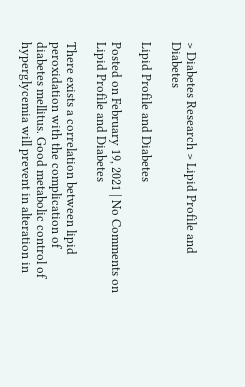> Diabetes Research > Lipid Profile and Diabetes

Lipid Profile and Diabetes

Posted on February 19, 2021 | No Comments on Lipid Profile and Diabetes

There exists a correlation between lipid peroxidation with the complication of diabetes mellitus. Good metabolic control of hyperglycemia will prevent in alteration in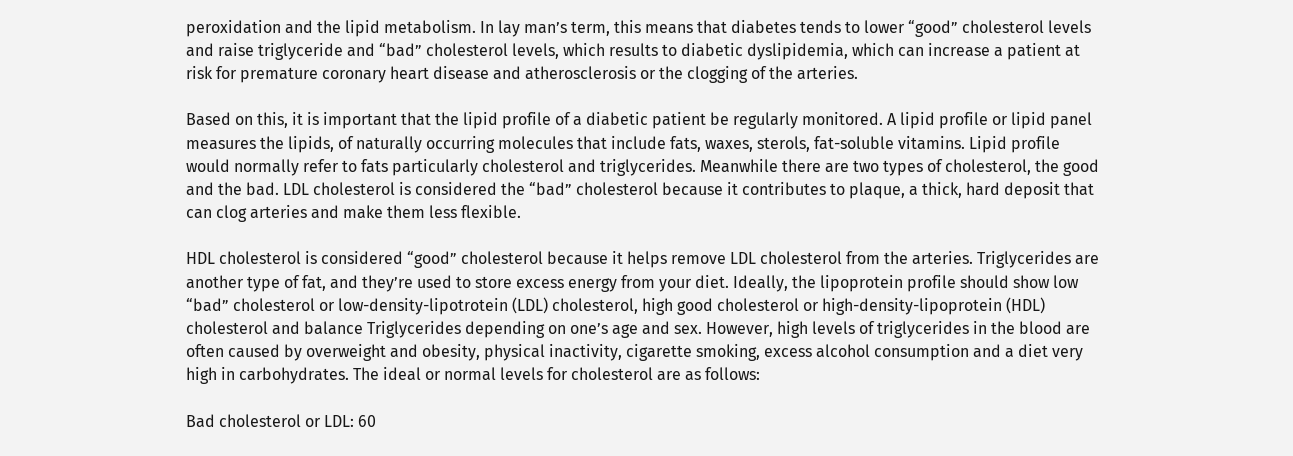peroxidation and the lipid metabolism. In lay man’s term, this means that diabetes tends to lower “good” cholesterol levels and raise triglyceride and “bad” cholesterol levels, which results to diabetic dyslipidemia, which can increase a patient at risk for premature coronary heart disease and atherosclerosis or the clogging of the arteries.

Based on this, it is important that the lipid profile of a diabetic patient be regularly monitored. A lipid profile or lipid panel measures the lipids, of naturally occurring molecules that include fats, waxes, sterols, fat-soluble vitamins. Lipid profile would normally refer to fats particularly cholesterol and triglycerides. Meanwhile there are two types of cholesterol, the good and the bad. LDL cholesterol is considered the “bad” cholesterol because it contributes to plaque, a thick, hard deposit that can clog arteries and make them less flexible.

HDL cholesterol is considered “good” cholesterol because it helps remove LDL cholesterol from the arteries. Triglycerides are another type of fat, and they’re used to store excess energy from your diet. Ideally, the lipoprotein profile should show low “bad” cholesterol or low-density-lipotrotein (LDL) cholesterol, high good cholesterol or high-density-lipoprotein (HDL) cholesterol and balance Triglycerides depending on one’s age and sex. However, high levels of triglycerides in the blood are often caused by overweight and obesity, physical inactivity, cigarette smoking, excess alcohol consumption and a diet very high in carbohydrates. The ideal or normal levels for cholesterol are as follows:

Bad cholesterol or LDL: 60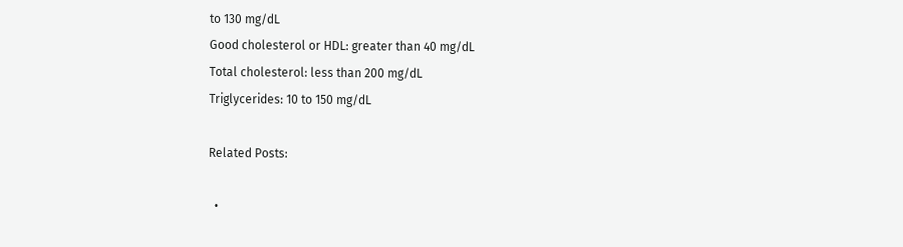to 130 mg/dL
Good cholesterol or HDL: greater than 40 mg/dL
Total cholesterol: less than 200 mg/dL
Triglycerides: 10 to 150 mg/dL

Related Posts:

  •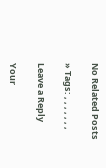No Related Posts

» Tags: , , , , , , ,

Leave a Reply

Your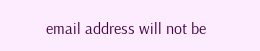email address will not be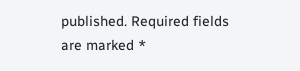published. Required fields are marked *